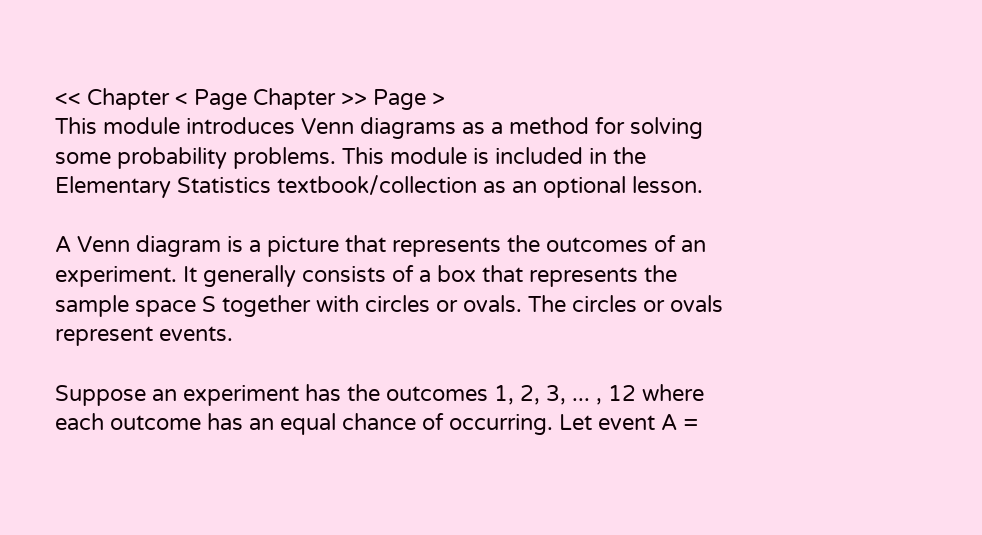<< Chapter < Page Chapter >> Page >
This module introduces Venn diagrams as a method for solving some probability problems. This module is included in the Elementary Statistics textbook/collection as an optional lesson.

A Venn diagram is a picture that represents the outcomes of an experiment. It generally consists of a box that represents the sample space S together with circles or ovals. The circles or ovals represent events.

Suppose an experiment has the outcomes 1, 2, 3, ... , 12 where each outcome has an equal chance of occurring. Let event A =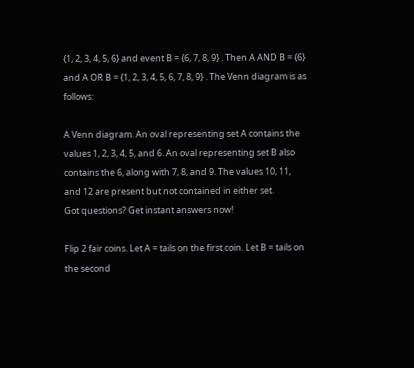{1, 2, 3, 4, 5, 6} and event B = {6, 7, 8, 9} . Then A AND B = {6} and A OR B = {1, 2, 3, 4, 5, 6, 7, 8, 9} . The Venn diagram is as follows:

A Venn diagram. An oval representing set A contains the values 1, 2, 3, 4, 5, and 6. An oval representing set B also contains the 6, along with 7, 8, and 9. The values 10, 11, and 12 are present but not contained in either set.
Got questions? Get instant answers now!

Flip 2 fair coins. Let A = tails on the first coin. Let B = tails on the second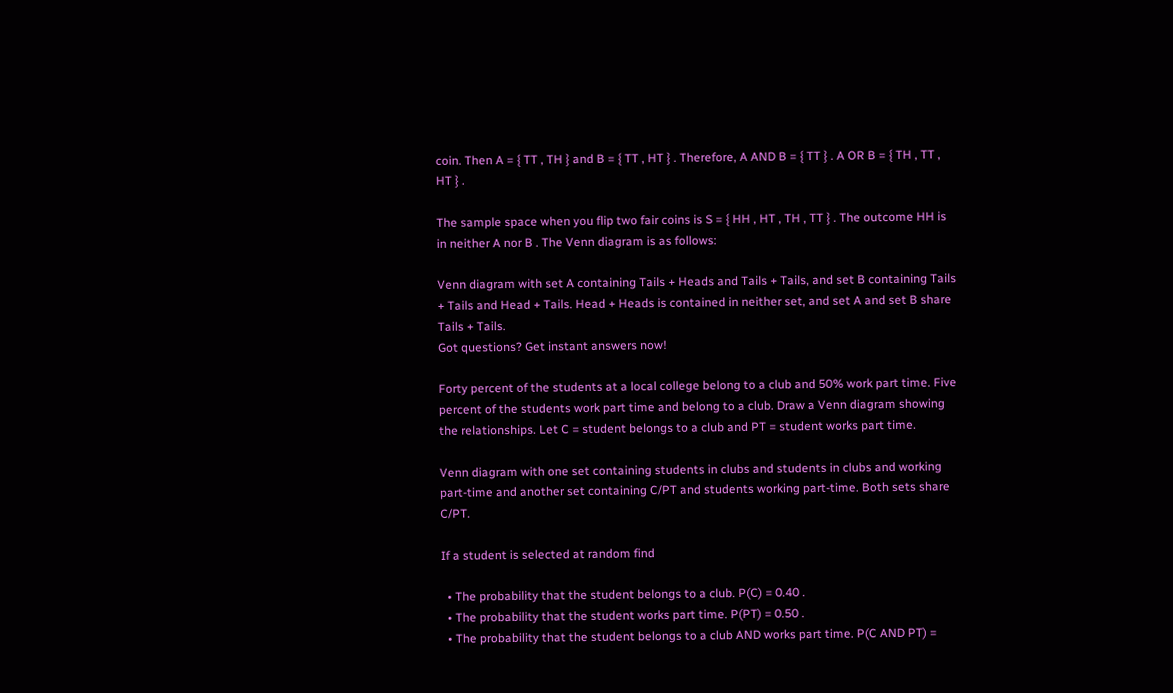coin. Then A = { TT , TH } and B = { TT , HT } . Therefore, A AND B = { TT } . A OR B = { TH , TT , HT } .

The sample space when you flip two fair coins is S = { HH , HT , TH , TT } . The outcome HH is in neither A nor B . The Venn diagram is as follows:

Venn diagram with set A containing Tails + Heads and Tails + Tails, and set B containing Tails + Tails and Head + Tails. Head + Heads is contained in neither set, and set A and set B share Tails + Tails.
Got questions? Get instant answers now!

Forty percent of the students at a local college belong to a club and 50% work part time. Five percent of the students work part time and belong to a club. Draw a Venn diagram showing the relationships. Let C = student belongs to a club and PT = student works part time.

Venn diagram with one set containing students in clubs and students in clubs and working part-time and another set containing C/PT and students working part-time. Both sets share  C/PT.

If a student is selected at random find

  • The probability that the student belongs to a club. P(C) = 0.40 .
  • The probability that the student works part time. P(PT) = 0.50 .
  • The probability that the student belongs to a club AND works part time. P(C AND PT) =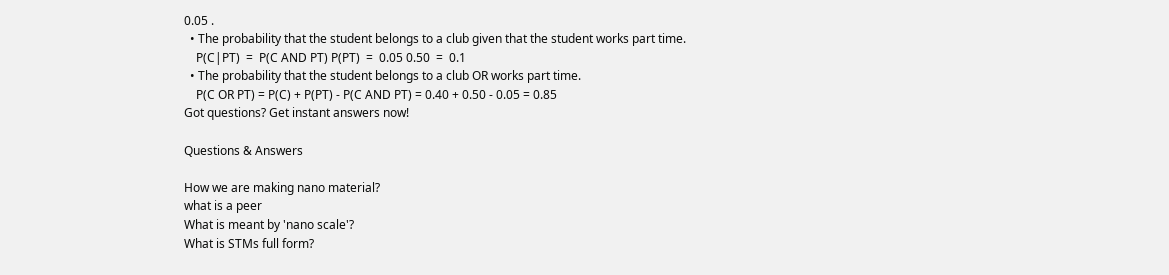0.05 .
  • The probability that the student belongs to a club given that the student works part time.
    P(C|PT)  =  P(C AND PT) P(PT)  =  0.05 0.50  =  0.1
  • The probability that the student belongs to a club OR works part time.
    P(C OR PT) = P(C) + P(PT) - P(C AND PT) = 0.40 + 0.50 - 0.05 = 0.85
Got questions? Get instant answers now!

Questions & Answers

How we are making nano material?
what is a peer
What is meant by 'nano scale'?
What is STMs full form?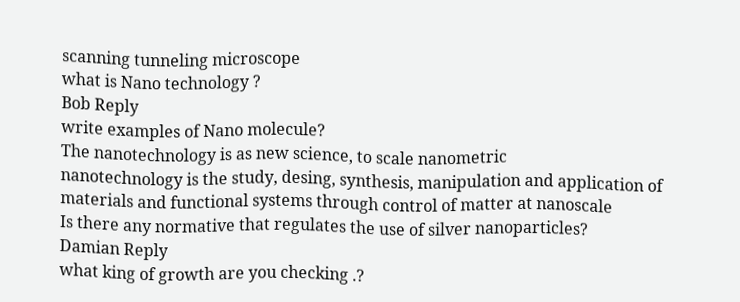scanning tunneling microscope
what is Nano technology ?
Bob Reply
write examples of Nano molecule?
The nanotechnology is as new science, to scale nanometric
nanotechnology is the study, desing, synthesis, manipulation and application of materials and functional systems through control of matter at nanoscale
Is there any normative that regulates the use of silver nanoparticles?
Damian Reply
what king of growth are you checking .?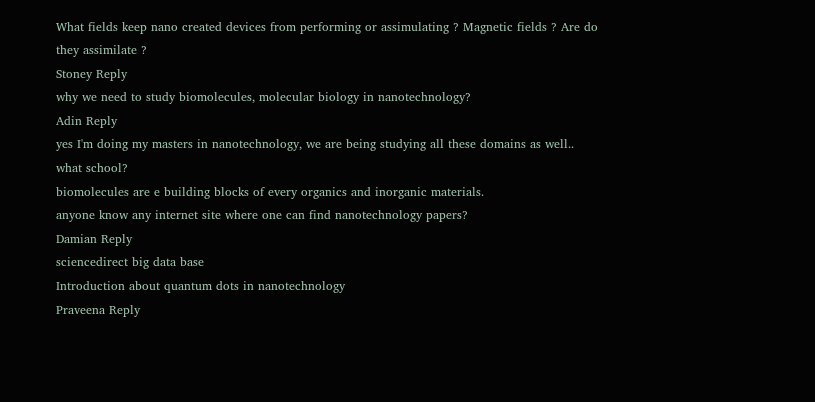What fields keep nano created devices from performing or assimulating ? Magnetic fields ? Are do they assimilate ?
Stoney Reply
why we need to study biomolecules, molecular biology in nanotechnology?
Adin Reply
yes I'm doing my masters in nanotechnology, we are being studying all these domains as well..
what school?
biomolecules are e building blocks of every organics and inorganic materials.
anyone know any internet site where one can find nanotechnology papers?
Damian Reply
sciencedirect big data base
Introduction about quantum dots in nanotechnology
Praveena Reply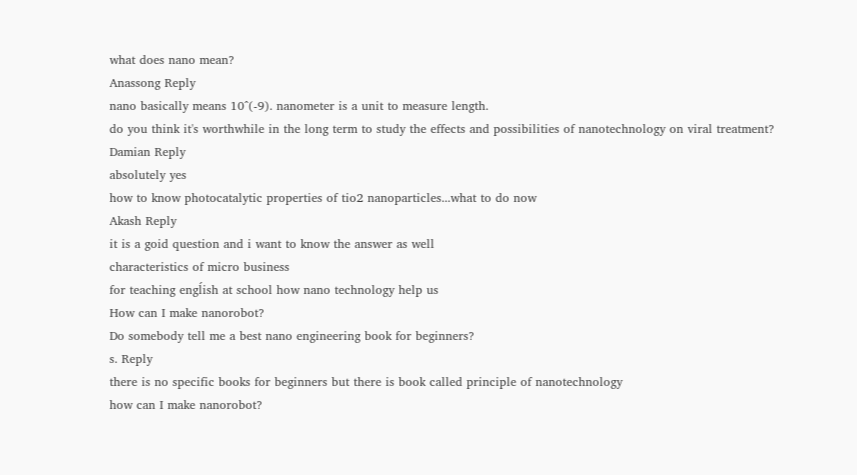what does nano mean?
Anassong Reply
nano basically means 10^(-9). nanometer is a unit to measure length.
do you think it's worthwhile in the long term to study the effects and possibilities of nanotechnology on viral treatment?
Damian Reply
absolutely yes
how to know photocatalytic properties of tio2 nanoparticles...what to do now
Akash Reply
it is a goid question and i want to know the answer as well
characteristics of micro business
for teaching engĺish at school how nano technology help us
How can I make nanorobot?
Do somebody tell me a best nano engineering book for beginners?
s. Reply
there is no specific books for beginners but there is book called principle of nanotechnology
how can I make nanorobot?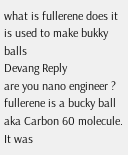what is fullerene does it is used to make bukky balls
Devang Reply
are you nano engineer ?
fullerene is a bucky ball aka Carbon 60 molecule. It was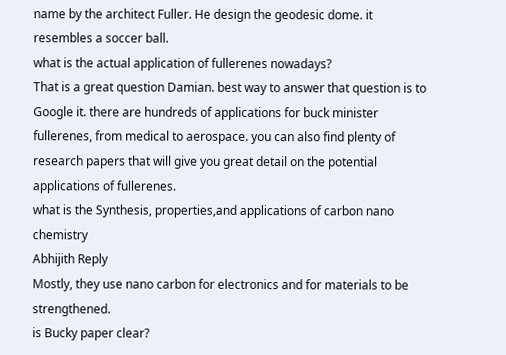name by the architect Fuller. He design the geodesic dome. it resembles a soccer ball.
what is the actual application of fullerenes nowadays?
That is a great question Damian. best way to answer that question is to Google it. there are hundreds of applications for buck minister fullerenes, from medical to aerospace. you can also find plenty of research papers that will give you great detail on the potential applications of fullerenes.
what is the Synthesis, properties,and applications of carbon nano chemistry
Abhijith Reply
Mostly, they use nano carbon for electronics and for materials to be strengthened.
is Bucky paper clear?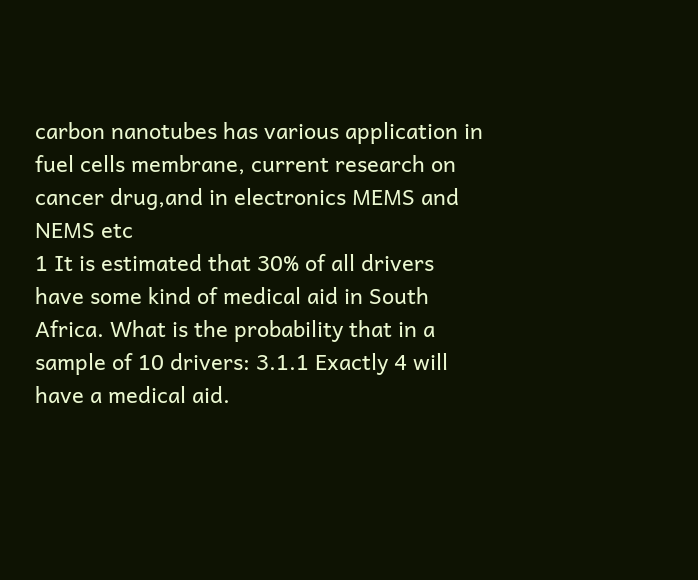carbon nanotubes has various application in fuel cells membrane, current research on cancer drug,and in electronics MEMS and NEMS etc
1 It is estimated that 30% of all drivers have some kind of medical aid in South Africa. What is the probability that in a sample of 10 drivers: 3.1.1 Exactly 4 will have a medical aid.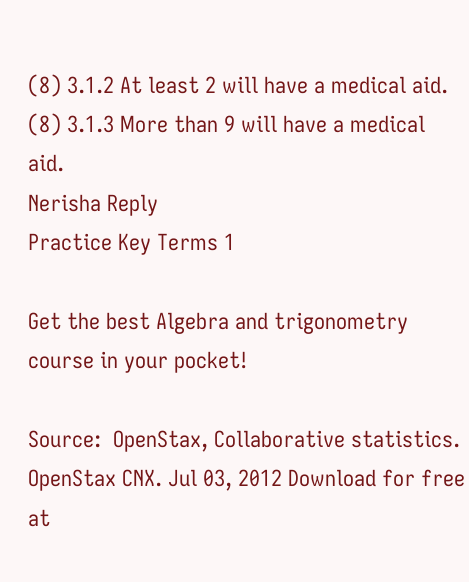(8) 3.1.2 At least 2 will have a medical aid. (8) 3.1.3 More than 9 will have a medical aid.
Nerisha Reply
Practice Key Terms 1

Get the best Algebra and trigonometry course in your pocket!

Source:  OpenStax, Collaborative statistics. OpenStax CNX. Jul 03, 2012 Download for free at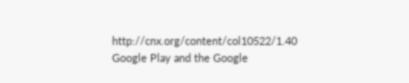http://cnx.org/content/col10522/1.40
Google Play and the Google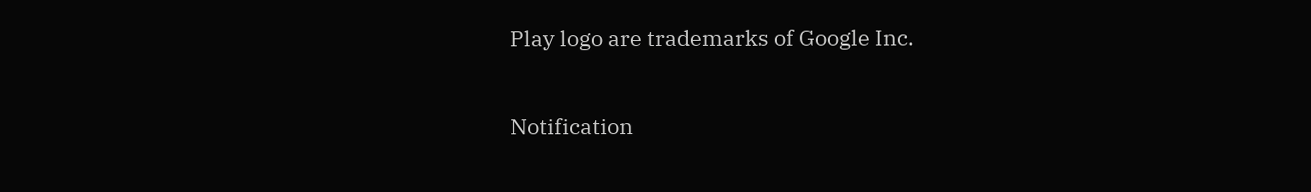Play logo are trademarks of Google Inc.

Notification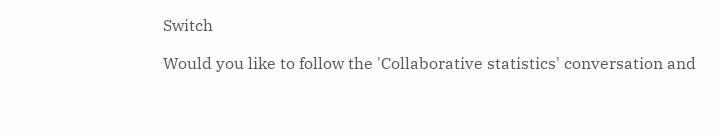Switch

Would you like to follow the 'Collaborative statistics' conversation and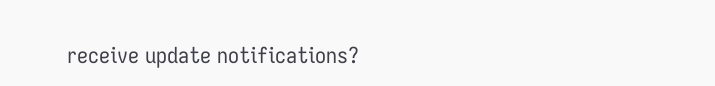receive update notifications?